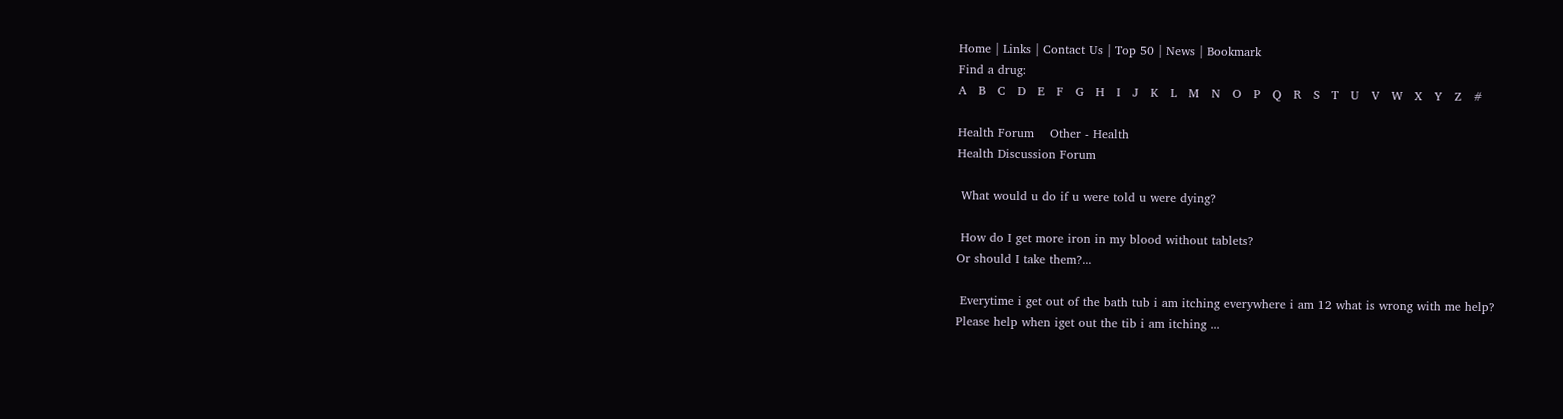Home | Links | Contact Us | Top 50 | News | Bookmark
Find a drug:
A   B   C   D   E   F   G   H   I   J   K   L   M   N   O   P   Q   R   S   T   U   V   W   X   Y   Z   #

Health Forum    Other - Health
Health Discussion Forum

 What would u do if u were told u were dying?

 How do I get more iron in my blood without tablets?
Or should I take them?...

 Everytime i get out of the bath tub i am itching everywhere i am 12 what is wrong with me help?
Please help when iget out the tib i am itching ...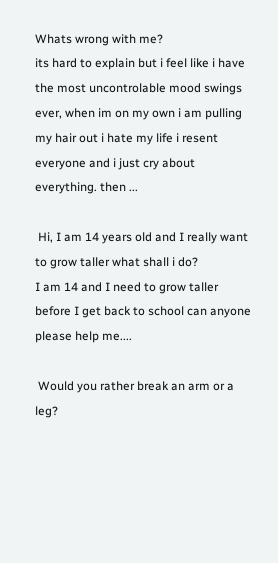Whats wrong with me?
its hard to explain but i feel like i have the most uncontrolable mood swings ever, when im on my own i am pulling my hair out i hate my life i resent everyone and i just cry about everything. then ...

 Hi, I am 14 years old and I really want to grow taller what shall i do?
I am 14 and I need to grow taller before I get back to school can anyone please help me....

 Would you rather break an arm or a leg?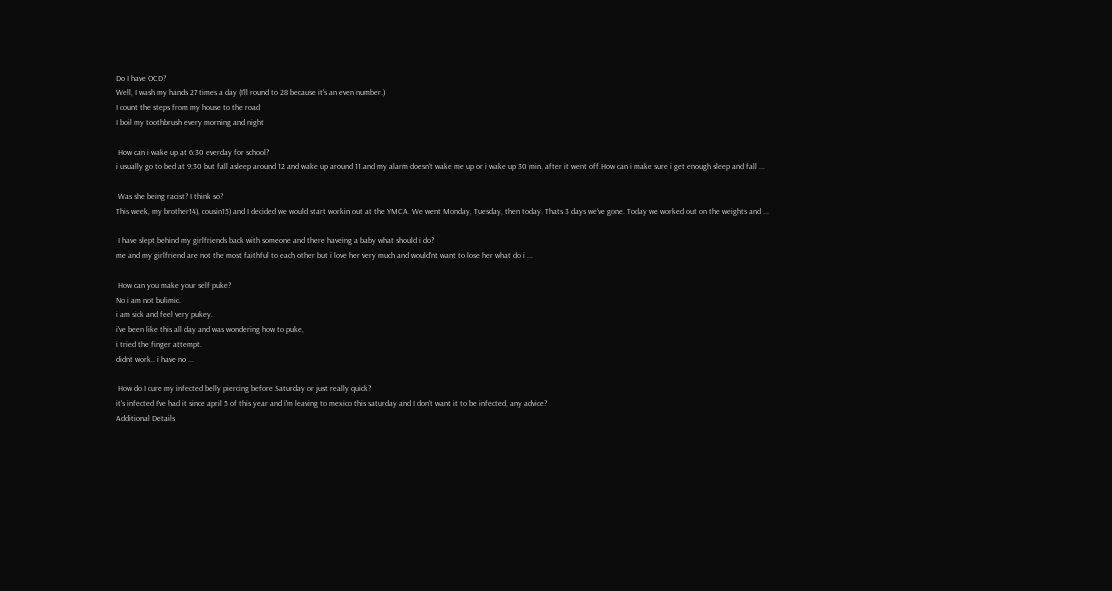Do I have OCD?
Well, I wash my hands 27 times a day (I'll round to 28 because it's an even number.)
I count the steps from my house to the road
I boil my toothbrush every morning and night

 How can i wake up at 6:30 everday for school?
i usually go to bed at 9:30 but fall asleep around 12 and wake up around 11.and my alarm doesn't wake me up or i wake up 30 min. after it went off.How can i make sure i get enough sleep and fall ...

 Was she being racist? I think so?
This week, my brother14), cousin15) and I decided we would start workin out at the YMCA. We went Monday, Tuesday, then today. Thats 3 days we've gone. Today we worked out on the weights and ...

 I have slept behind my girlfriends back with someone and there haveing a baby what should i do?
me and my girlfriend are not the most faithful to each other but i love her very much and would'nt want to lose her what do i ...

 How can you make your self puke?
No i am not bulimic.
i am sick and feel very pukey.
i've been like this all day and was wondering how to puke,
i tried the finger attempt.
didnt work.. i have no ...

 How do I cure my infected belly piercing before Saturday or just really quick?
it's infected I've had it since april 5 of this year and i'm leaving to mexico this saturday and I don't want it to be infected, any advice?
Additional Details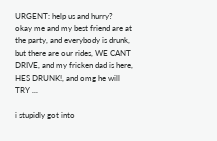URGENT: help us and hurry?
okay me and my best friend are at the party, and everybody is drunk, but there are our rides, WE CANT DRIVE, and my fricken dad is here, HES DRUNK!, and omg he will TRY ...

i stupidly got into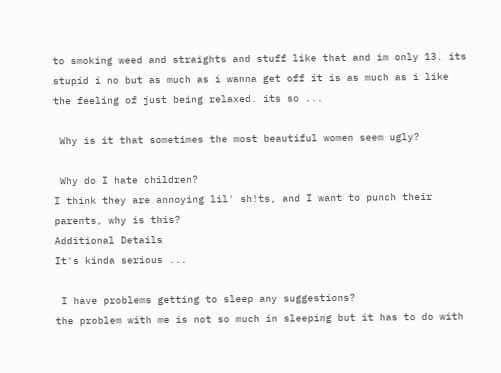to smoking weed and straights and stuff like that and im only 13. its stupid i no but as much as i wanna get off it is as much as i like the feeling of just being relaxed. its so ...

 Why is it that sometimes the most beautiful women seem ugly?

 Why do I hate children?
I think they are annoying lil' sh!ts, and I want to punch their parents, why is this?
Additional Details
It's kinda serious ...

 I have problems getting to sleep any suggestions?
the problem with me is not so much in sleeping but it has to do with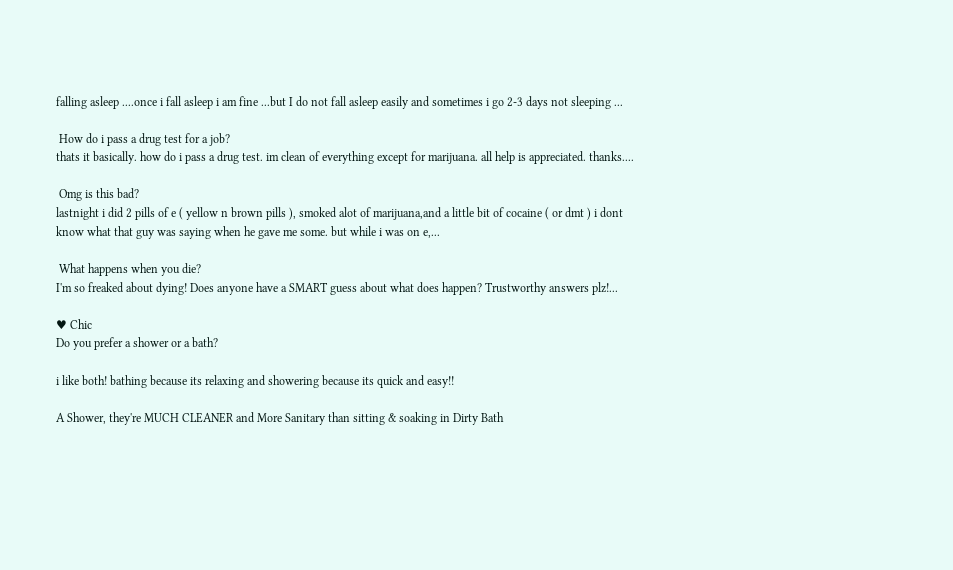falling asleep ....once i fall asleep i am fine ...but I do not fall asleep easily and sometimes i go 2-3 days not sleeping ...

 How do i pass a drug test for a job?
thats it basically. how do i pass a drug test. im clean of everything except for marijuana. all help is appreciated. thanks....

 Omg is this bad?
lastnight i did 2 pills of e ( yellow n brown pills ), smoked alot of marijuana,and a little bit of cocaine ( or dmt ) i dont know what that guy was saying when he gave me some. but while i was on e,...

 What happens when you die?
I'm so freaked about dying! Does anyone have a SMART guess about what does happen? Trustworthy answers plz!...

♥ Chic
Do you prefer a shower or a bath?

i like both! bathing because its relaxing and showering because its quick and easy!!

A Shower, they're MUCH CLEANER and More Sanitary than sitting & soaking in Dirty Bath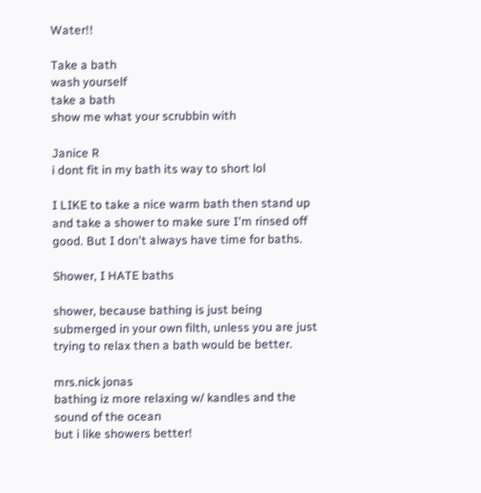Water!!

Take a bath
wash yourself
take a bath
show me what your scrubbin with

Janice R
i dont fit in my bath its way to short lol

I LIKE to take a nice warm bath then stand up and take a shower to make sure I'm rinsed off good. But I don't always have time for baths.

Shower, I HATE baths

shower, because bathing is just being submerged in your own filth, unless you are just trying to relax then a bath would be better.

mrs.nick jonas
bathing iz more relaxing w/ kandles and the sound of the ocean
but i like showers better!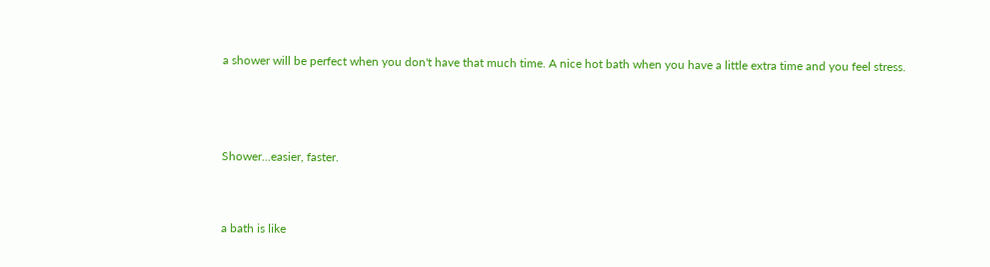a shower will be perfect when you don't have that much time. A nice hot bath when you have a little extra time and you feel stress.



Shower...easier, faster.


a bath is like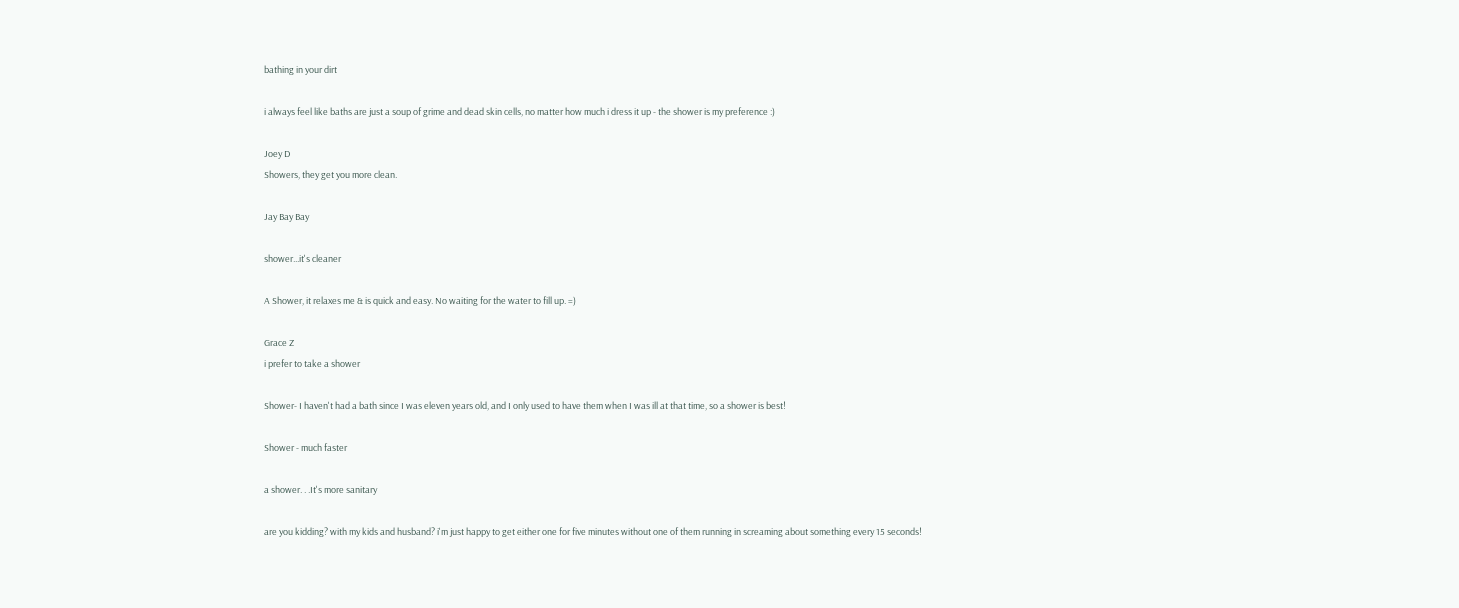bathing in your dirt

i always feel like baths are just a soup of grime and dead skin cells, no matter how much i dress it up - the shower is my preference :)

Joey D
Showers, they get you more clean.

Jay Bay Bay

shower...it's cleaner

A Shower, it relaxes me & is quick and easy. No waiting for the water to fill up. =)

Grace Z
i prefer to take a shower

Shower- I haven't had a bath since I was eleven years old, and I only used to have them when I was ill at that time, so a shower is best!

Shower - much faster

a shower. . .It's more sanitary

are you kidding? with my kids and husband? i'm just happy to get either one for five minutes without one of them running in screaming about something every 15 seconds!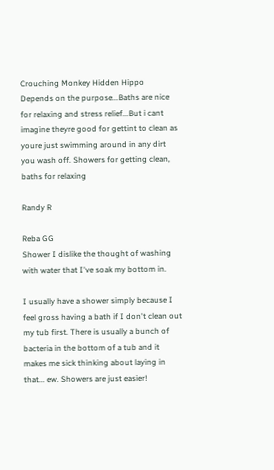Crouching Monkey Hidden Hippo
Depends on the purpose...Baths are nice for relaxing and stress relief...But i cant imagine theyre good for gettint to clean as youre just swimming around in any dirt you wash off. Showers for getting clean, baths for relaxing

Randy R

Reba GG
Shower I dislike the thought of washing with water that I've soak my bottom in.

I usually have a shower simply because I feel gross having a bath if I don't clean out my tub first. There is usually a bunch of bacteria in the bottom of a tub and it makes me sick thinking about laying in that... ew. Showers are just easier!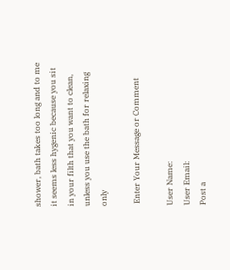shower, bath takes too long and to me it seems less hygenic because you sit in your filth that you want to clean, unless you use the bath for relaxing only

 Enter Your Message or Comment

User Name:
User Email:
Post a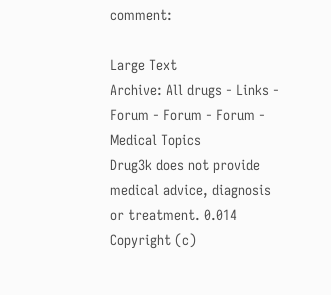comment:

Large Text
Archive: All drugs - Links - Forum - Forum - Forum - Medical Topics
Drug3k does not provide medical advice, diagnosis or treatment. 0.014
Copyright (c)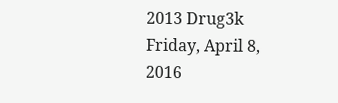2013 Drug3k Friday, April 8, 2016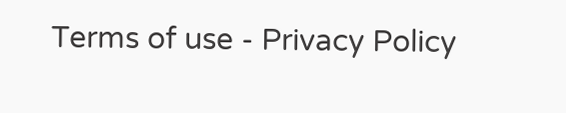Terms of use - Privacy Policy